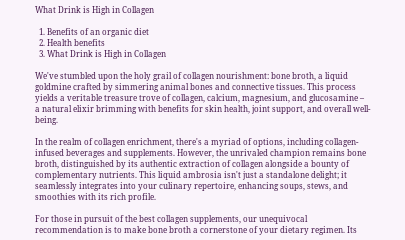What Drink is High in Collagen

  1. Benefits of an organic diet
  2. Health benefits
  3. What Drink is High in Collagen

We've stumbled upon the holy grail of collagen nourishment: bone broth, a liquid goldmine crafted by simmering animal bones and connective tissues. This process yields a veritable treasure trove of collagen, calcium, magnesium, and glucosamine – a natural elixir brimming with benefits for skin health, joint support, and overall well-being.

In the realm of collagen enrichment, there's a myriad of options, including collagen-infused beverages and supplements. However, the unrivaled champion remains bone broth, distinguished by its authentic extraction of collagen alongside a bounty of complementary nutrients. This liquid ambrosia isn't just a standalone delight; it seamlessly integrates into your culinary repertoire, enhancing soups, stews, and smoothies with its rich profile.

For those in pursuit of the best collagen supplements, our unequivocal recommendation is to make bone broth a cornerstone of your dietary regimen. Its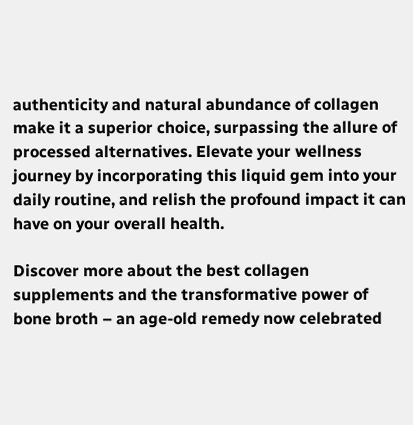authenticity and natural abundance of collagen make it a superior choice, surpassing the allure of processed alternatives. Elevate your wellness journey by incorporating this liquid gem into your daily routine, and relish the profound impact it can have on your overall health.

Discover more about the best collagen supplements and the transformative power of bone broth – an age-old remedy now celebrated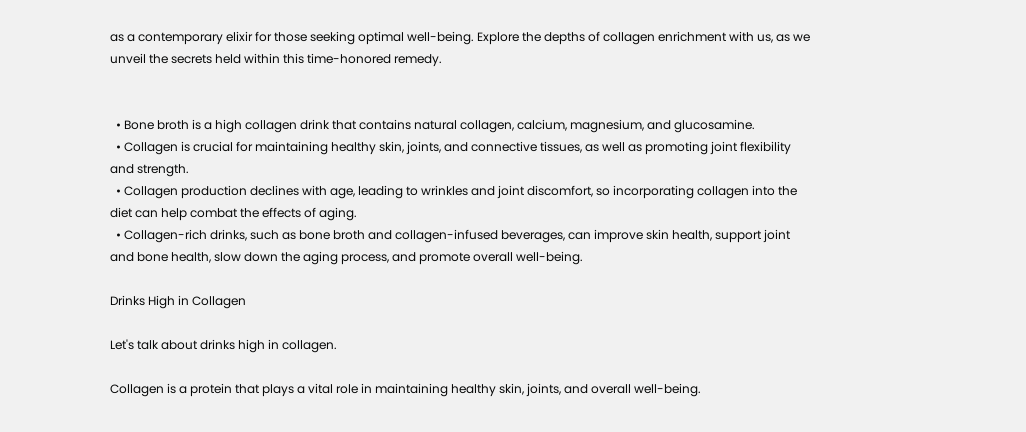as a contemporary elixir for those seeking optimal well-being. Explore the depths of collagen enrichment with us, as we unveil the secrets held within this time-honored remedy.


  • Bone broth is a high collagen drink that contains natural collagen, calcium, magnesium, and glucosamine.
  • Collagen is crucial for maintaining healthy skin, joints, and connective tissues, as well as promoting joint flexibility and strength.
  • Collagen production declines with age, leading to wrinkles and joint discomfort, so incorporating collagen into the diet can help combat the effects of aging.
  • Collagen-rich drinks, such as bone broth and collagen-infused beverages, can improve skin health, support joint and bone health, slow down the aging process, and promote overall well-being.

Drinks High in Collagen

Let's talk about drinks high in collagen.

Collagen is a protein that plays a vital role in maintaining healthy skin, joints, and overall well-being.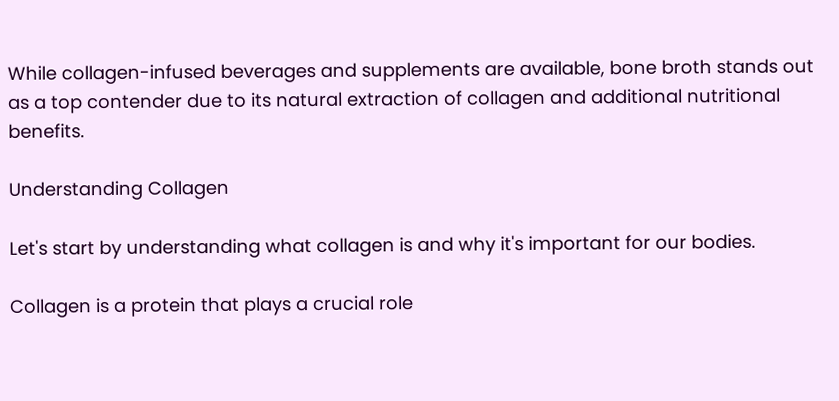While collagen-infused beverages and supplements are available, bone broth stands out as a top contender due to its natural extraction of collagen and additional nutritional benefits.

Understanding Collagen

Let's start by understanding what collagen is and why it's important for our bodies.

Collagen is a protein that plays a crucial role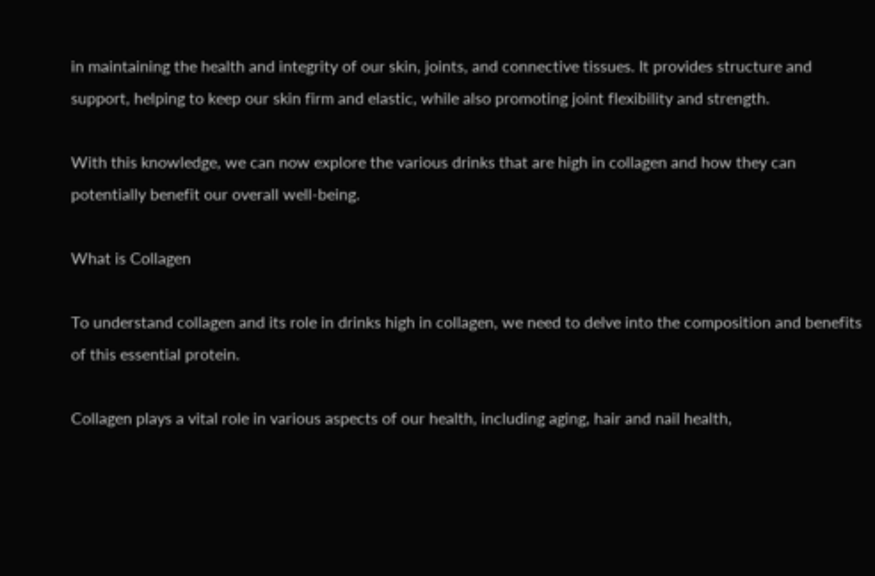in maintaining the health and integrity of our skin, joints, and connective tissues. It provides structure and support, helping to keep our skin firm and elastic, while also promoting joint flexibility and strength.

With this knowledge, we can now explore the various drinks that are high in collagen and how they can potentially benefit our overall well-being.

What is Collagen

To understand collagen and its role in drinks high in collagen, we need to delve into the composition and benefits of this essential protein.

Collagen plays a vital role in various aspects of our health, including aging, hair and nail health,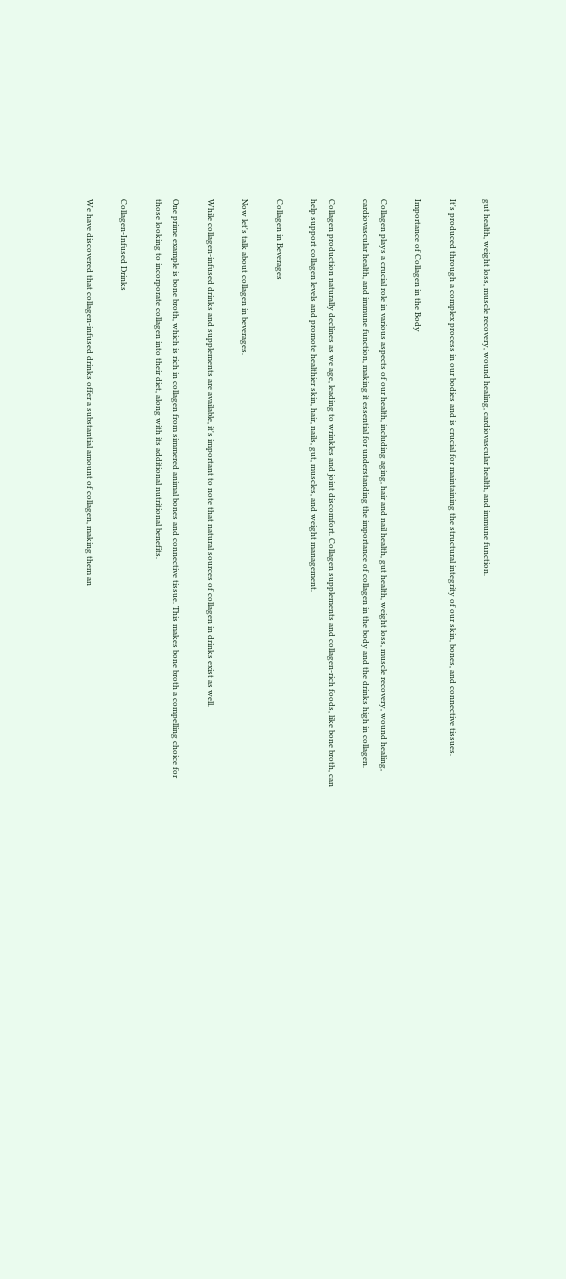gut health, weight loss, muscle recovery, wound healing, cardiovascular health, and immune function.

It's produced through a complex process in our bodies and is crucial for maintaining the structural integrity of our skin, bones, and connective tissues.

Importance of Collagen in the Body

Collagen plays a crucial role in various aspects of our health, including aging, hair and nail health, gut health, weight loss, muscle recovery, wound healing, cardiovascular health, and immune function, making it essential for understanding the importance of collagen in the body and the drinks high in collagen.

Collagen production naturally declines as we age, leading to wrinkles and joint discomfort. Collagen supplements and collagen-rich foods, like bone broth, can help support collagen levels and promote healthier skin, hair, nails, gut, muscles, and weight management.

Collagen in Beverages

Now let's talk about collagen in beverages.

While collagen-infused drinks and supplements are available, it's important to note that natural sources of collagen in drinks exist as well.

One prime example is bone broth, which is rich in collagen from simmered animal bones and connective tissue. This makes bone broth a compelling choice for those looking to incorporate collagen into their diet, along with its additional nutritional benefits.

Collagen-Infused Drinks

We have discovered that collagen-infused drinks offer a substantial amount of collagen, making them an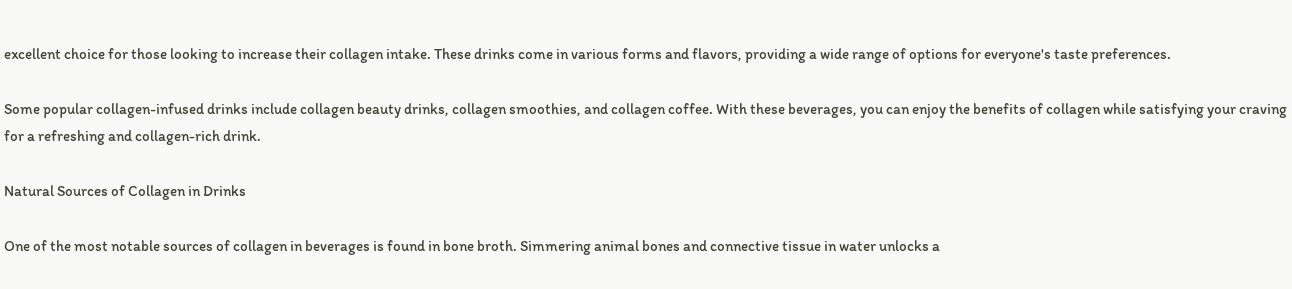excellent choice for those looking to increase their collagen intake. These drinks come in various forms and flavors, providing a wide range of options for everyone's taste preferences.

Some popular collagen-infused drinks include collagen beauty drinks, collagen smoothies, and collagen coffee. With these beverages, you can enjoy the benefits of collagen while satisfying your craving for a refreshing and collagen-rich drink.

Natural Sources of Collagen in Drinks

One of the most notable sources of collagen in beverages is found in bone broth. Simmering animal bones and connective tissue in water unlocks a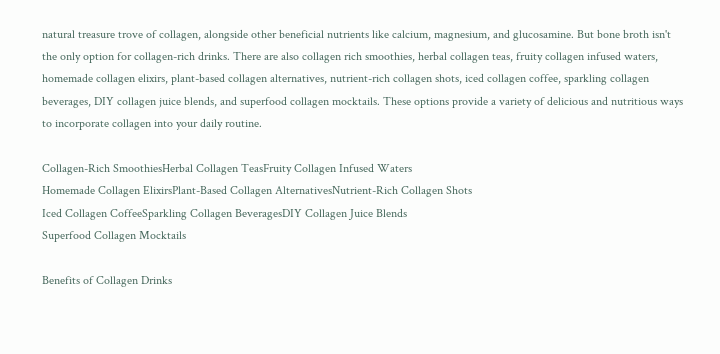natural treasure trove of collagen, alongside other beneficial nutrients like calcium, magnesium, and glucosamine. But bone broth isn't the only option for collagen-rich drinks. There are also collagen rich smoothies, herbal collagen teas, fruity collagen infused waters, homemade collagen elixirs, plant-based collagen alternatives, nutrient-rich collagen shots, iced collagen coffee, sparkling collagen beverages, DIY collagen juice blends, and superfood collagen mocktails. These options provide a variety of delicious and nutritious ways to incorporate collagen into your daily routine.

Collagen-Rich SmoothiesHerbal Collagen TeasFruity Collagen Infused Waters
Homemade Collagen ElixirsPlant-Based Collagen AlternativesNutrient-Rich Collagen Shots
Iced Collagen CoffeeSparkling Collagen BeveragesDIY Collagen Juice Blends
Superfood Collagen Mocktails

Benefits of Collagen Drinks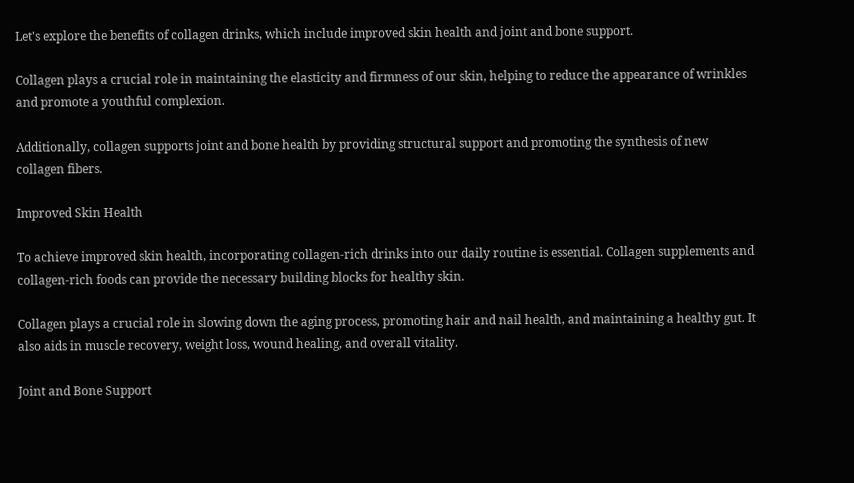Let's explore the benefits of collagen drinks, which include improved skin health and joint and bone support.

Collagen plays a crucial role in maintaining the elasticity and firmness of our skin, helping to reduce the appearance of wrinkles and promote a youthful complexion.

Additionally, collagen supports joint and bone health by providing structural support and promoting the synthesis of new collagen fibers.

Improved Skin Health

To achieve improved skin health, incorporating collagen-rich drinks into our daily routine is essential. Collagen supplements and collagen-rich foods can provide the necessary building blocks for healthy skin.

Collagen plays a crucial role in slowing down the aging process, promoting hair and nail health, and maintaining a healthy gut. It also aids in muscle recovery, weight loss, wound healing, and overall vitality.

Joint and Bone Support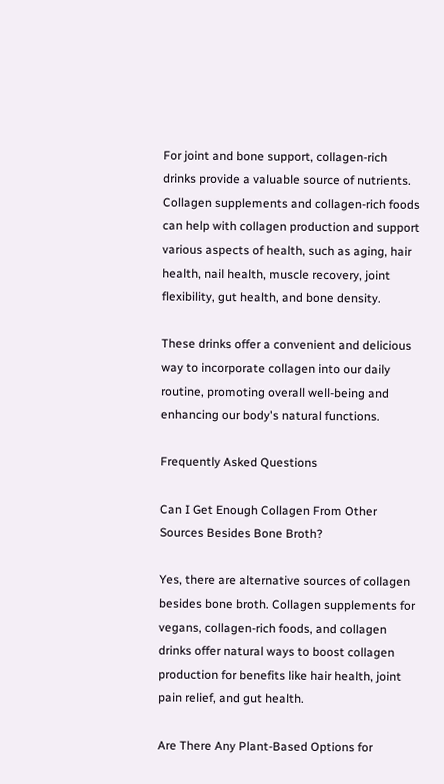For joint and bone support, collagen-rich drinks provide a valuable source of nutrients. Collagen supplements and collagen-rich foods can help with collagen production and support various aspects of health, such as aging, hair health, nail health, muscle recovery, joint flexibility, gut health, and bone density.

These drinks offer a convenient and delicious way to incorporate collagen into our daily routine, promoting overall well-being and enhancing our body's natural functions.

Frequently Asked Questions

Can I Get Enough Collagen From Other Sources Besides Bone Broth?

Yes, there are alternative sources of collagen besides bone broth. Collagen supplements for vegans, collagen-rich foods, and collagen drinks offer natural ways to boost collagen production for benefits like hair health, joint pain relief, and gut health.

Are There Any Plant-Based Options for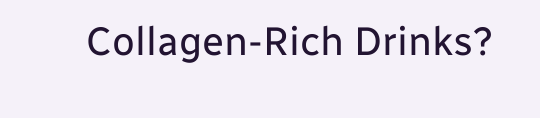Collagen-Rich Drinks?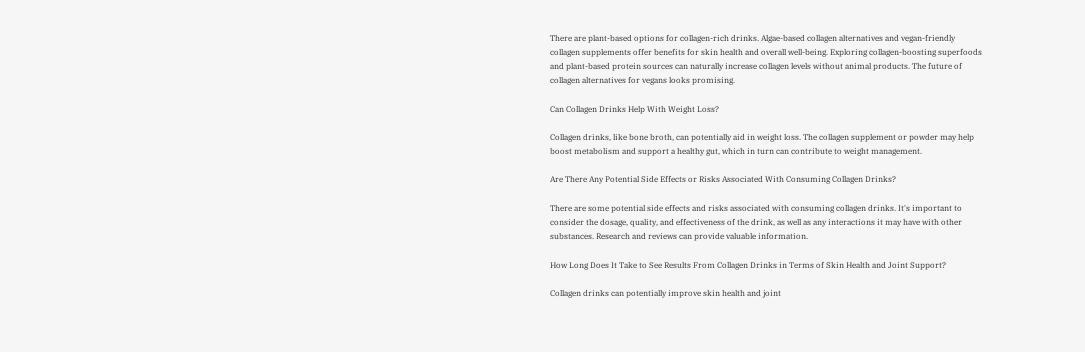There are plant-based options for collagen-rich drinks. Algae-based collagen alternatives and vegan-friendly collagen supplements offer benefits for skin health and overall well-being. Exploring collagen-boosting superfoods and plant-based protein sources can naturally increase collagen levels without animal products. The future of collagen alternatives for vegans looks promising.

Can Collagen Drinks Help With Weight Loss?

Collagen drinks, like bone broth, can potentially aid in weight loss. The collagen supplement or powder may help boost metabolism and support a healthy gut, which in turn can contribute to weight management.

Are There Any Potential Side Effects or Risks Associated With Consuming Collagen Drinks?

There are some potential side effects and risks associated with consuming collagen drinks. It's important to consider the dosage, quality, and effectiveness of the drink, as well as any interactions it may have with other substances. Research and reviews can provide valuable information.

How Long Does It Take to See Results From Collagen Drinks in Terms of Skin Health and Joint Support?

Collagen drinks can potentially improve skin health and joint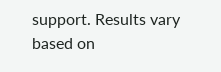support. Results vary based on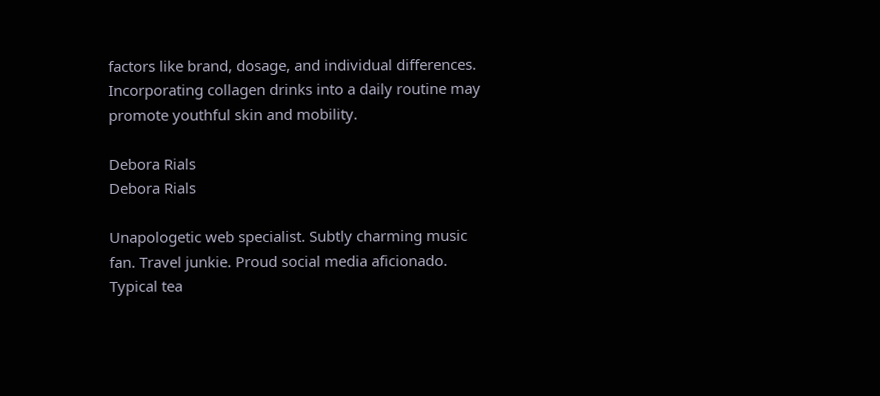factors like brand, dosage, and individual differences. Incorporating collagen drinks into a daily routine may promote youthful skin and mobility.

Debora Rials
Debora Rials

Unapologetic web specialist. Subtly charming music fan. Travel junkie. Proud social media aficionado. Typical tea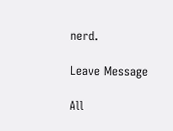nerd.

Leave Message

All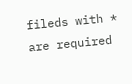fileds with * are required